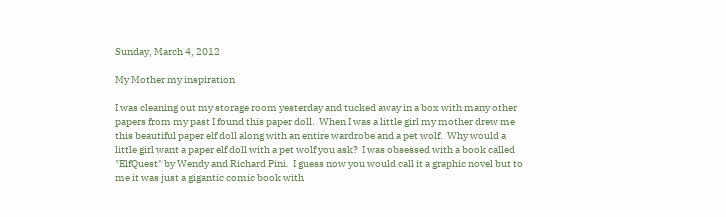Sunday, March 4, 2012

My Mother my inspiration

I was cleaning out my storage room yesterday and tucked away in a box with many other papers from my past I found this paper doll.  When I was a little girl my mother drew me this beautiful paper elf doll along with an entire wardrobe and a pet wolf.  Why would a little girl want a paper elf doll with a pet wolf you ask?  I was obsessed with a book called "ElfQuest" by Wendy and Richard Pini.  I guess now you would call it a graphic novel but to me it was just a gigantic comic book with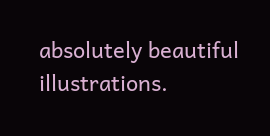absolutely beautiful illustrations.